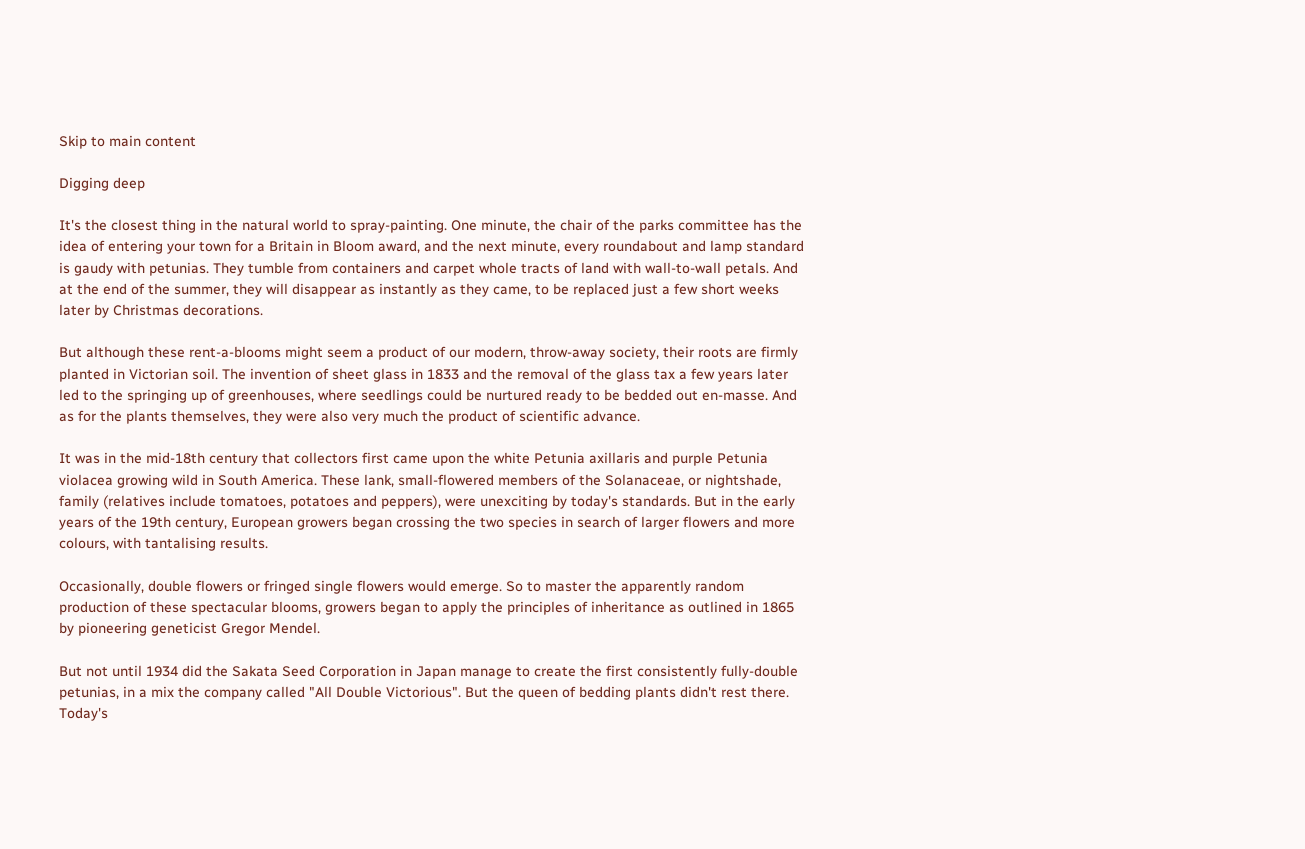Skip to main content

Digging deep

It's the closest thing in the natural world to spray-painting. One minute, the chair of the parks committee has the idea of entering your town for a Britain in Bloom award, and the next minute, every roundabout and lamp standard is gaudy with petunias. They tumble from containers and carpet whole tracts of land with wall-to-wall petals. And at the end of the summer, they will disappear as instantly as they came, to be replaced just a few short weeks later by Christmas decorations.

But although these rent-a-blooms might seem a product of our modern, throw-away society, their roots are firmly planted in Victorian soil. The invention of sheet glass in 1833 and the removal of the glass tax a few years later led to the springing up of greenhouses, where seedlings could be nurtured ready to be bedded out en-masse. And as for the plants themselves, they were also very much the product of scientific advance.

It was in the mid-18th century that collectors first came upon the white Petunia axillaris and purple Petunia violacea growing wild in South America. These lank, small-flowered members of the Solanaceae, or nightshade, family (relatives include tomatoes, potatoes and peppers), were unexciting by today's standards. But in the early years of the 19th century, European growers began crossing the two species in search of larger flowers and more colours, with tantalising results.

Occasionally, double flowers or fringed single flowers would emerge. So to master the apparently random production of these spectacular blooms, growers began to apply the principles of inheritance as outlined in 1865 by pioneering geneticist Gregor Mendel.

But not until 1934 did the Sakata Seed Corporation in Japan manage to create the first consistently fully-double petunias, in a mix the company called "All Double Victorious". But the queen of bedding plants didn't rest there. Today's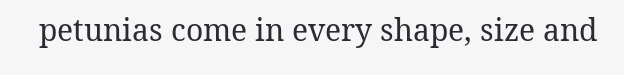petunias come in every shape, size and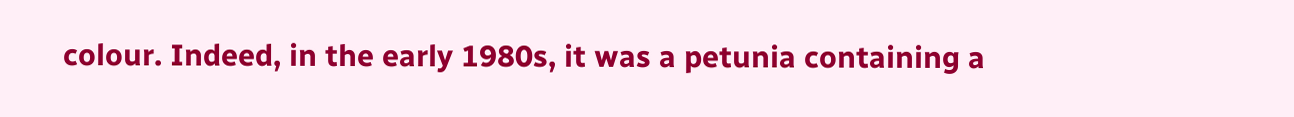colour. Indeed, in the early 1980s, it was a petunia containing a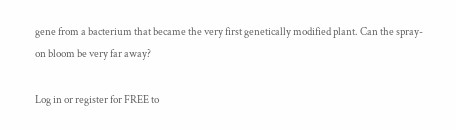gene from a bacterium that became the very first genetically modified plant. Can the spray-on bloom be very far away?

Log in or register for FREE to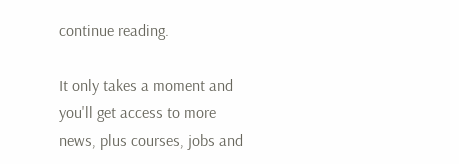continue reading.

It only takes a moment and you'll get access to more news, plus courses, jobs and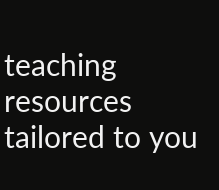teaching resources tailored to you